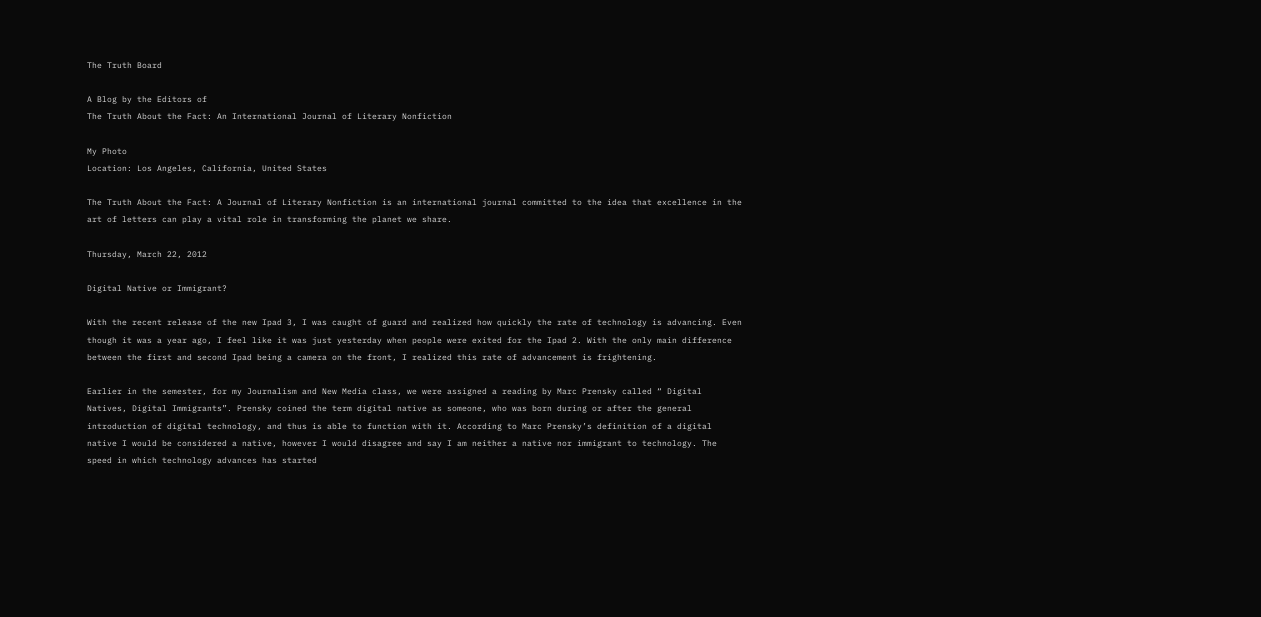The Truth Board

A Blog by the Editors of
The Truth About the Fact: An International Journal of Literary Nonfiction

My Photo
Location: Los Angeles, California, United States

The Truth About the Fact: A Journal of Literary Nonfiction is an international journal committed to the idea that excellence in the art of letters can play a vital role in transforming the planet we share.

Thursday, March 22, 2012

Digital Native or Immigrant?

With the recent release of the new Ipad 3, I was caught of guard and realized how quickly the rate of technology is advancing. Even though it was a year ago, I feel like it was just yesterday when people were exited for the Ipad 2. With the only main difference between the first and second Ipad being a camera on the front, I realized this rate of advancement is frightening.

Earlier in the semester, for my Journalism and New Media class, we were assigned a reading by Marc Prensky called “ Digital Natives, Digital Immigrants”. Prensky coined the term digital native as someone, who was born during or after the general introduction of digital technology, and thus is able to function with it. According to Marc Prensky’s definition of a digital native I would be considered a native, however I would disagree and say I am neither a native nor immigrant to technology. The speed in which technology advances has started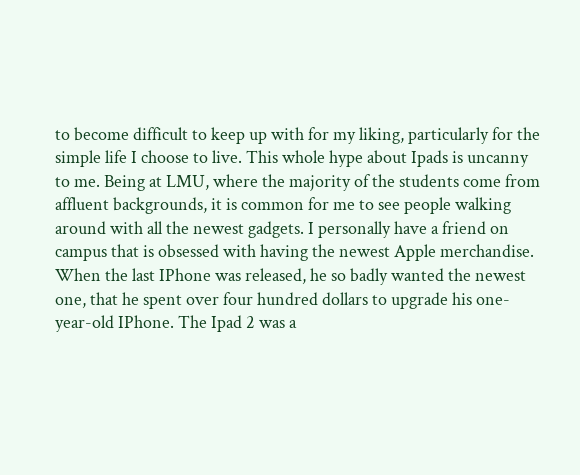to become difficult to keep up with for my liking, particularly for the simple life I choose to live. This whole hype about Ipads is uncanny to me. Being at LMU, where the majority of the students come from affluent backgrounds, it is common for me to see people walking around with all the newest gadgets. I personally have a friend on campus that is obsessed with having the newest Apple merchandise. When the last IPhone was released, he so badly wanted the newest one, that he spent over four hundred dollars to upgrade his one-year-old IPhone. The Ipad 2 was a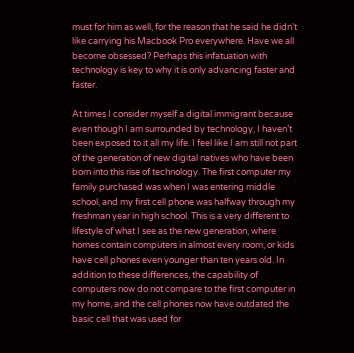must for him as well, for the reason that he said he didn’t like carrying his Macbook Pro everywhere. Have we all become obsessed? Perhaps this infatuation with technology is key to why it is only advancing faster and faster.

At times I consider myself a digital immigrant because even though I am surrounded by technology, I haven’t been exposed to it all my life. I feel like I am still not part of the generation of new digital natives who have been born into this rise of technology. The first computer my family purchased was when I was entering middle school, and my first cell phone was halfway through my freshman year in high school. This is a very different to lifestyle of what I see as the new generation, where homes contain computers in almost every room, or kids have cell phones even younger than ten years old. In addition to these differences, the capability of computers now do not compare to the first computer in my home, and the cell phones now have outdated the basic cell that was used for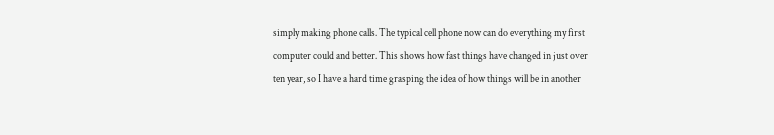simply making phone calls. The typical cell phone now can do everything my first computer could and better. This shows how fast things have changed in just over ten year, so I have a hard time grasping the idea of how things will be in another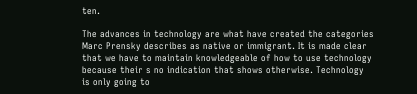ten.

The advances in technology are what have created the categories Marc Prensky describes as native or immigrant. It is made clear that we have to maintain knowledgeable of how to use technology because their s no indication that shows otherwise. Technology is only going to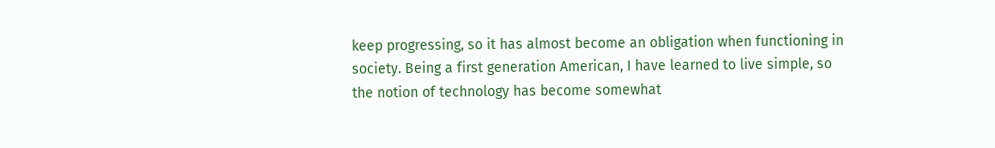keep progressing, so it has almost become an obligation when functioning in society. Being a first generation American, I have learned to live simple, so the notion of technology has become somewhat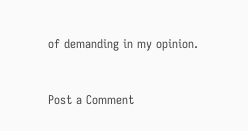of demanding in my opinion.



Post a Comment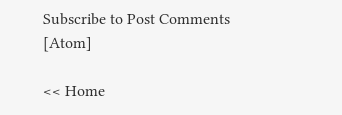Subscribe to Post Comments [Atom]

<< Home